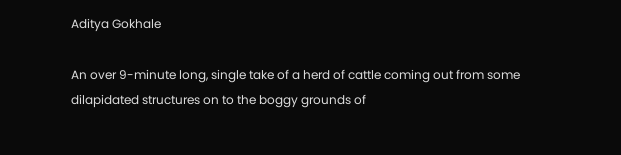Aditya Gokhale

An over 9-minute long, single take of a herd of cattle coming out from some dilapidated structures on to the boggy grounds of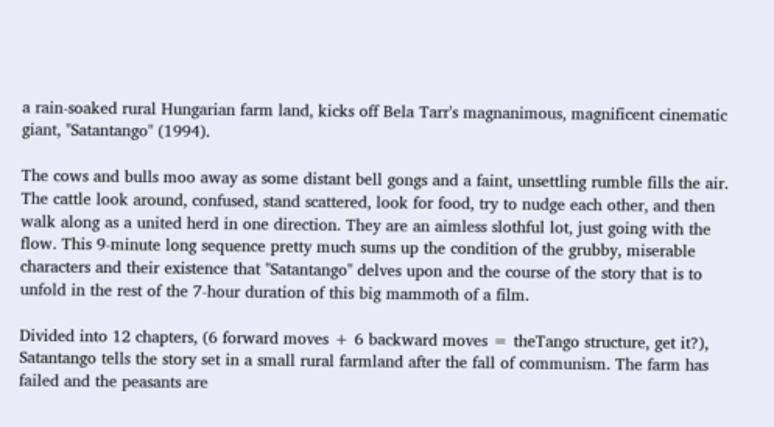a rain-soaked rural Hungarian farm land, kicks off Bela Tarr's magnanimous, magnificent cinematic giant, "Satantango" (1994).

The cows and bulls moo away as some distant bell gongs and a faint, unsettling rumble fills the air. The cattle look around, confused, stand scattered, look for food, try to nudge each other, and then walk along as a united herd in one direction. They are an aimless slothful lot, just going with the flow. This 9-minute long sequence pretty much sums up the condition of the grubby, miserable characters and their existence that "Satantango" delves upon and the course of the story that is to unfold in the rest of the 7-hour duration of this big mammoth of a film.

Divided into 12 chapters, (6 forward moves + 6 backward moves = theTango structure, get it?), Satantango tells the story set in a small rural farmland after the fall of communism. The farm has failed and the peasants are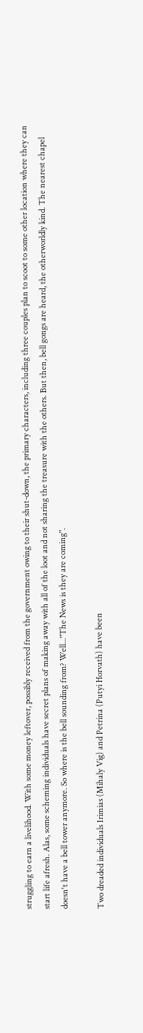struggling to earn a livelihood. With some money leftover, possibly received from the government owing to their shut-down, the primary characters, including three couples plan to scoot to some other location where they can start life afresh. Alas, some scheming individuals have secret plans of making away with all of the loot and not sharing the treasure with the others. But then, bell gongs are heard, the otherworldly kind. The nearest chapel doesn't have a bell tower anymore. So where is the bell sounding from? Well..."The News is they are coming".

Two dreaded individuals Irimias (Mihaly Vig) and Petrina (Putyi Horvath) have been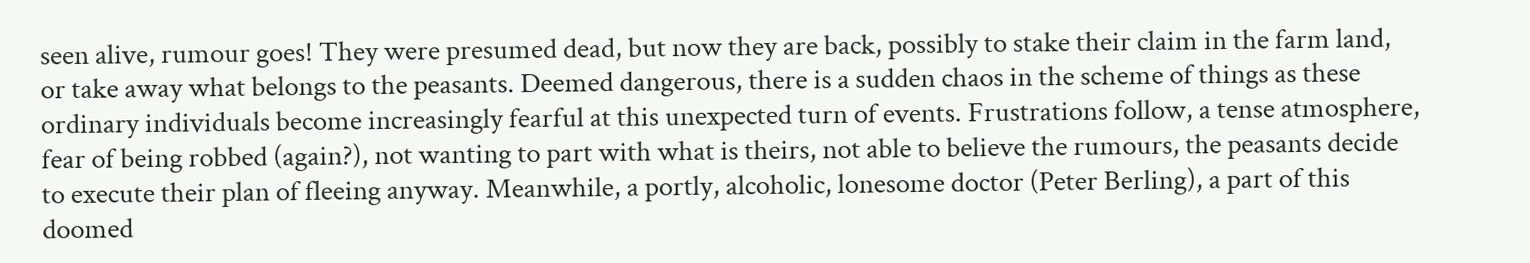seen alive, rumour goes! They were presumed dead, but now they are back, possibly to stake their claim in the farm land, or take away what belongs to the peasants. Deemed dangerous, there is a sudden chaos in the scheme of things as these ordinary individuals become increasingly fearful at this unexpected turn of events. Frustrations follow, a tense atmosphere, fear of being robbed (again?), not wanting to part with what is theirs, not able to believe the rumours, the peasants decide to execute their plan of fleeing anyway. Meanwhile, a portly, alcoholic, lonesome doctor (Peter Berling), a part of this doomed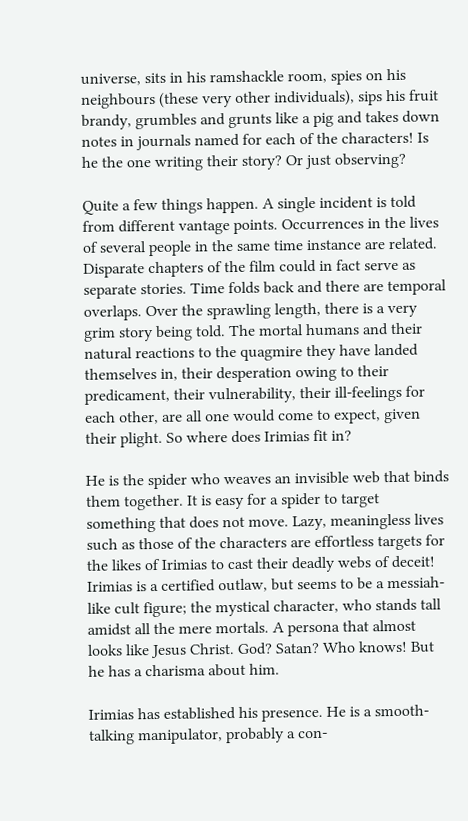universe, sits in his ramshackle room, spies on his neighbours (these very other individuals), sips his fruit brandy, grumbles and grunts like a pig and takes down notes in journals named for each of the characters! Is he the one writing their story? Or just observing?

Quite a few things happen. A single incident is told from different vantage points. Occurrences in the lives of several people in the same time instance are related. Disparate chapters of the film could in fact serve as separate stories. Time folds back and there are temporal overlaps. Over the sprawling length, there is a very grim story being told. The mortal humans and their natural reactions to the quagmire they have landed themselves in, their desperation owing to their predicament, their vulnerability, their ill-feelings for each other, are all one would come to expect, given their plight. So where does Irimias fit in?

He is the spider who weaves an invisible web that binds them together. It is easy for a spider to target something that does not move. Lazy, meaningless lives such as those of the characters are effortless targets for the likes of Irimias to cast their deadly webs of deceit! Irimias is a certified outlaw, but seems to be a messiah-like cult figure; the mystical character, who stands tall amidst all the mere mortals. A persona that almost looks like Jesus Christ. God? Satan? Who knows! But he has a charisma about him.

Irimias has established his presence. He is a smooth-talking manipulator, probably a con-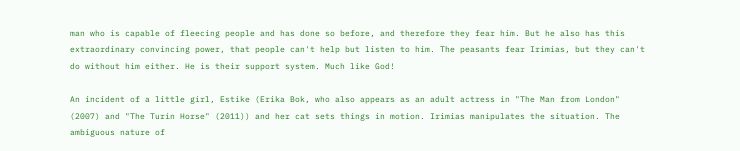man who is capable of fleecing people and has done so before, and therefore they fear him. But he also has this extraordinary convincing power, that people can't help but listen to him. The peasants fear Irimias, but they can't do without him either. He is their support system. Much like God!

An incident of a little girl, Estike (Erika Bok, who also appears as an adult actress in "The Man from London" (2007) and "The Turin Horse" (2011)) and her cat sets things in motion. Irimias manipulates the situation. The ambiguous nature of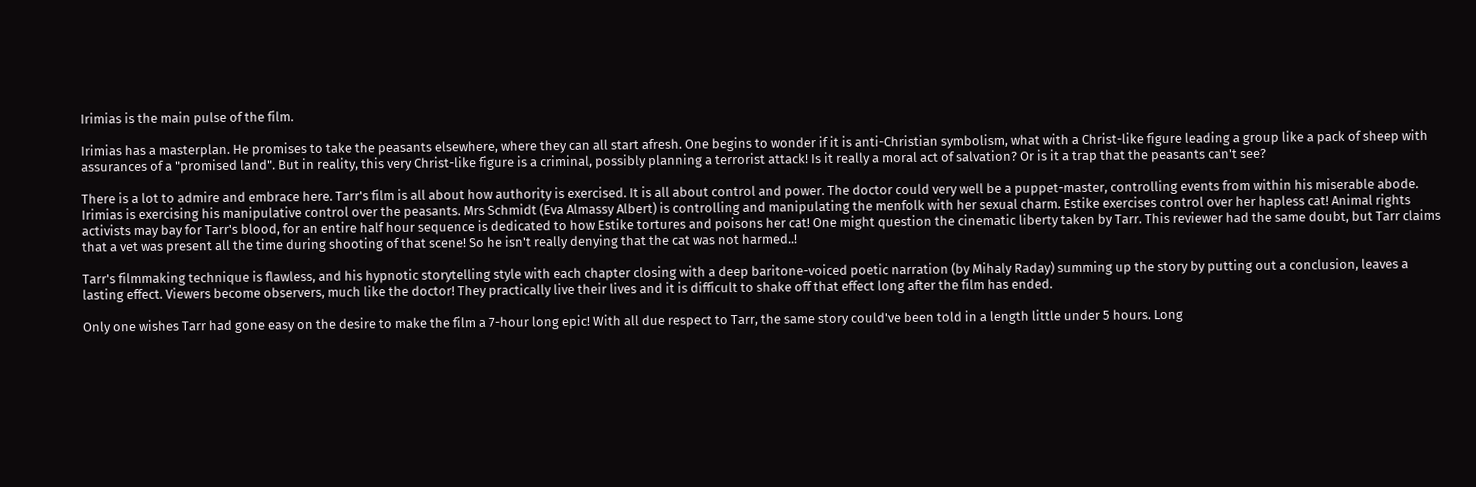Irimias is the main pulse of the film.

Irimias has a masterplan. He promises to take the peasants elsewhere, where they can all start afresh. One begins to wonder if it is anti-Christian symbolism, what with a Christ-like figure leading a group like a pack of sheep with assurances of a "promised land". But in reality, this very Christ-like figure is a criminal, possibly planning a terrorist attack! Is it really a moral act of salvation? Or is it a trap that the peasants can't see?

There is a lot to admire and embrace here. Tarr's film is all about how authority is exercised. It is all about control and power. The doctor could very well be a puppet-master, controlling events from within his miserable abode. Irimias is exercising his manipulative control over the peasants. Mrs Schmidt (Eva Almassy Albert) is controlling and manipulating the menfolk with her sexual charm. Estike exercises control over her hapless cat! Animal rights activists may bay for Tarr's blood, for an entire half hour sequence is dedicated to how Estike tortures and poisons her cat! One might question the cinematic liberty taken by Tarr. This reviewer had the same doubt, but Tarr claims that a vet was present all the time during shooting of that scene! So he isn't really denying that the cat was not harmed..!

Tarr's filmmaking technique is flawless, and his hypnotic storytelling style with each chapter closing with a deep baritone-voiced poetic narration (by Mihaly Raday) summing up the story by putting out a conclusion, leaves a lasting effect. Viewers become observers, much like the doctor! They practically live their lives and it is difficult to shake off that effect long after the film has ended.

Only one wishes Tarr had gone easy on the desire to make the film a 7-hour long epic! With all due respect to Tarr, the same story could've been told in a length little under 5 hours. Long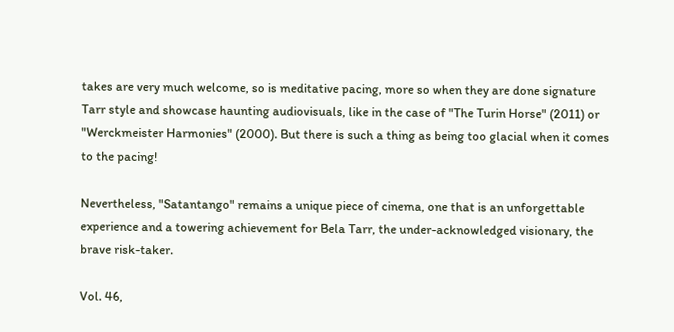takes are very much welcome, so is meditative pacing, more so when they are done signature Tarr style and showcase haunting audiovisuals, like in the case of "The Turin Horse" (2011) or "Werckmeister Harmonies" (2000). But there is such a thing as being too glacial when it comes to the pacing!

Nevertheless, "Satantango" remains a unique piece of cinema, one that is an unforgettable experience and a towering achievement for Bela Tarr, the under-acknowledged visionary, the brave risk-taker.

Vol. 46,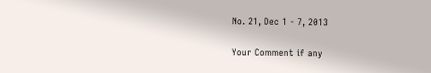No. 21, Dec 1 - 7, 2013

Your Comment if any